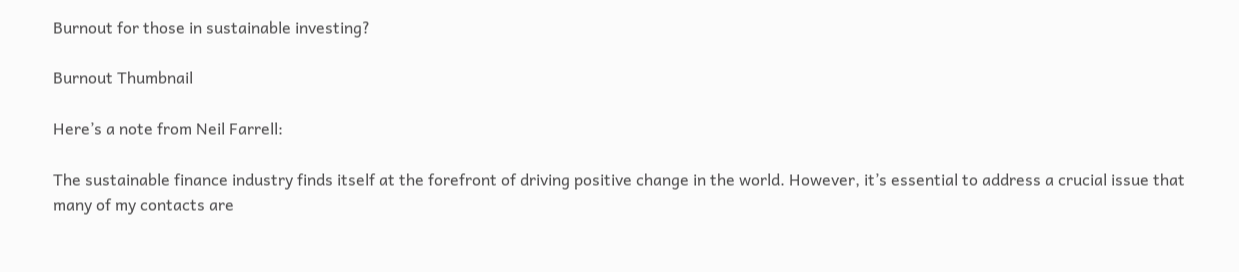Burnout for those in sustainable investing?

Burnout Thumbnail

Here’s a note from Neil Farrell:

The sustainable finance industry finds itself at the forefront of driving positive change in the world. However, it’s essential to address a crucial issue that many of my contacts are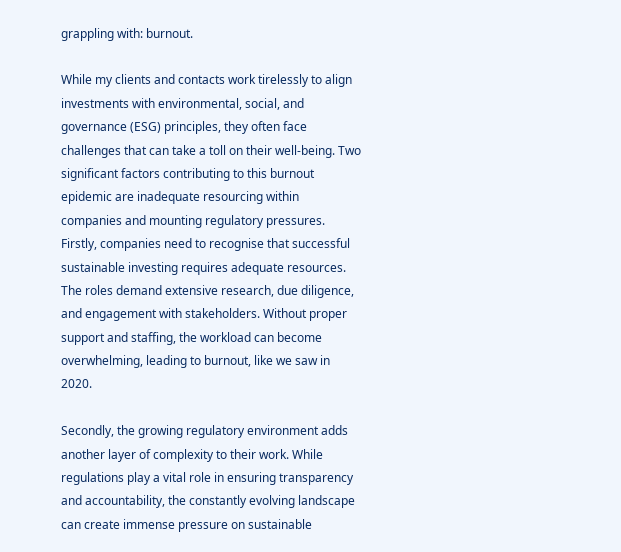grappling with: burnout.

While my clients and contacts work tirelessly to align investments with environmental, social, and governance (ESG) principles, they often face challenges that can take a toll on their well-being. Two significant factors contributing to this burnout epidemic are inadequate resourcing within companies and mounting regulatory pressures. Firstly, companies need to recognise that successful sustainable investing requires adequate resources. The roles demand extensive research, due diligence, and engagement with stakeholders. Without proper support and staffing, the workload can become overwhelming, leading to burnout, like we saw in 2020.

Secondly, the growing regulatory environment adds another layer of complexity to their work. While regulations play a vital role in ensuring transparency and accountability, the constantly evolving landscape can create immense pressure on sustainable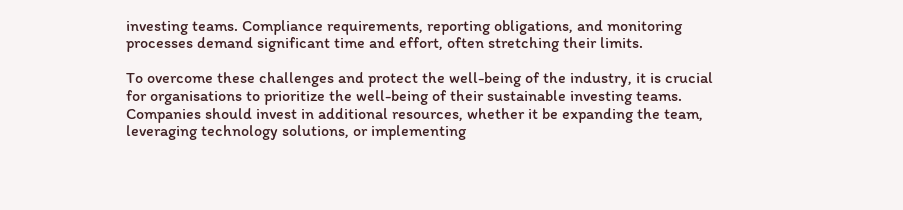investing teams. Compliance requirements, reporting obligations, and monitoring processes demand significant time and effort, often stretching their limits.

To overcome these challenges and protect the well-being of the industry, it is crucial for organisations to prioritize the well-being of their sustainable investing teams. Companies should invest in additional resources, whether it be expanding the team, leveraging technology solutions, or implementing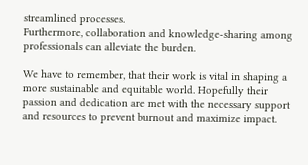streamlined processes.
Furthermore, collaboration and knowledge-sharing among professionals can alleviate the burden.

We have to remember, that their work is vital in shaping a more sustainable and equitable world. Hopefully their passion and dedication are met with the necessary support and resources to prevent burnout and maximize impact.